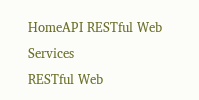HomeAPI RESTful Web Services
RESTful Web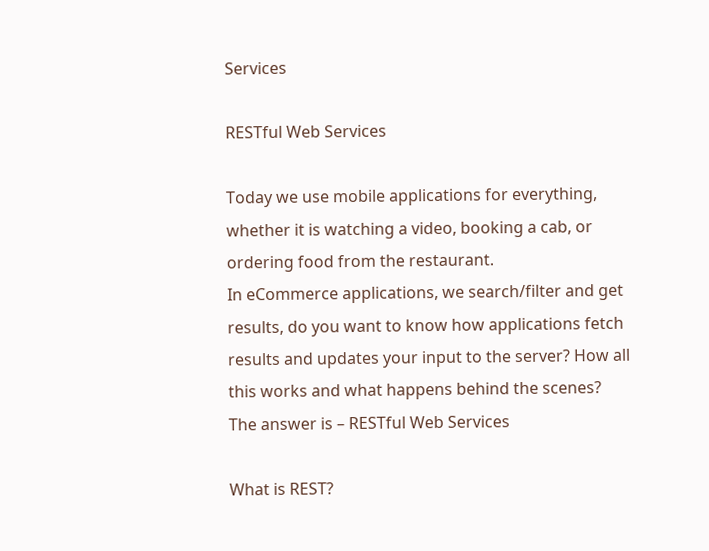Services

RESTful Web Services

Today we use mobile applications for everything, whether it is watching a video, booking a cab, or ordering food from the restaurant.
In eCommerce applications, we search/filter and get results, do you want to know how applications fetch results and updates your input to the server? How all this works and what happens behind the scenes?
The answer is – RESTful Web Services

What is REST?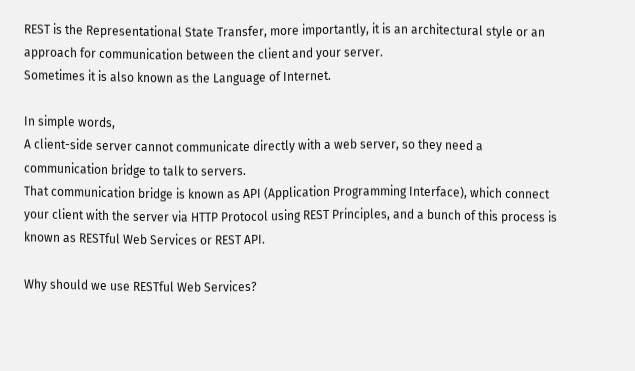REST is the Representational State Transfer, more importantly, it is an architectural style or an approach for communication between the client and your server.
Sometimes it is also known as the Language of Internet.

In simple words,
A client-side server cannot communicate directly with a web server, so they need a communication bridge to talk to servers.
That communication bridge is known as API (Application Programming Interface), which connect your client with the server via HTTP Protocol using REST Principles, and a bunch of this process is known as RESTful Web Services or REST API.

Why should we use RESTful Web Services?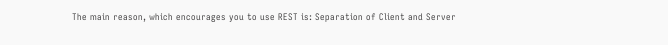The main reason, which encourages you to use REST is: Separation of Client and Server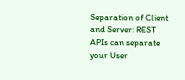Separation of Client and Server: REST APIs can separate your User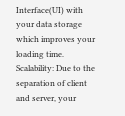Interface(UI) with your data storage which improves your loading time.
Scalability: Due to the separation of client and server, your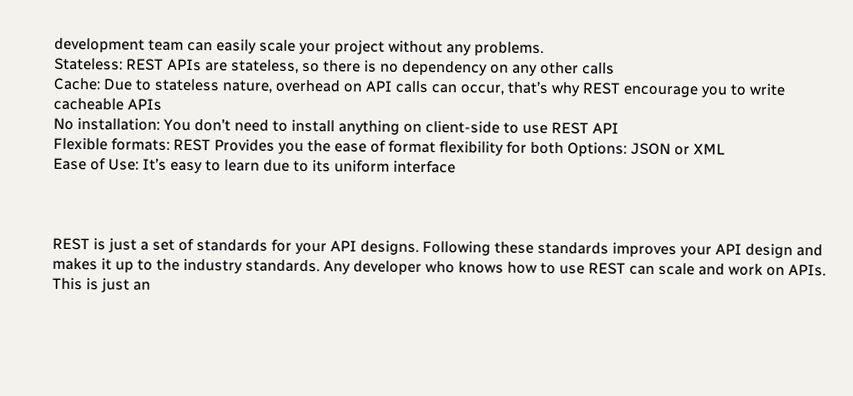development team can easily scale your project without any problems.
Stateless: REST APIs are stateless, so there is no dependency on any other calls
Cache: Due to stateless nature, overhead on API calls can occur, that’s why REST encourage you to write cacheable APIs
No installation: You don’t need to install anything on client-side to use REST API
Flexible formats: REST Provides you the ease of format flexibility for both Options: JSON or XML
Ease of Use: It’s easy to learn due to its uniform interface



REST is just a set of standards for your API designs. Following these standards improves your API design and makes it up to the industry standards. Any developer who knows how to use REST can scale and work on APIs.
This is just an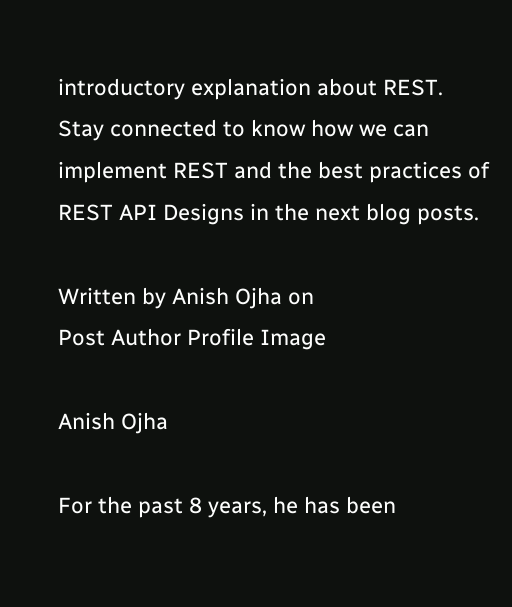introductory explanation about REST. Stay connected to know how we can implement REST and the best practices of REST API Designs in the next blog posts.

Written by Anish Ojha on
Post Author Profile Image

Anish Ojha

For the past 8 years, he has been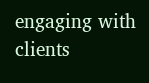engaging with clients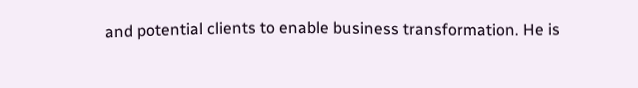and potential clients to enable business transformation. He is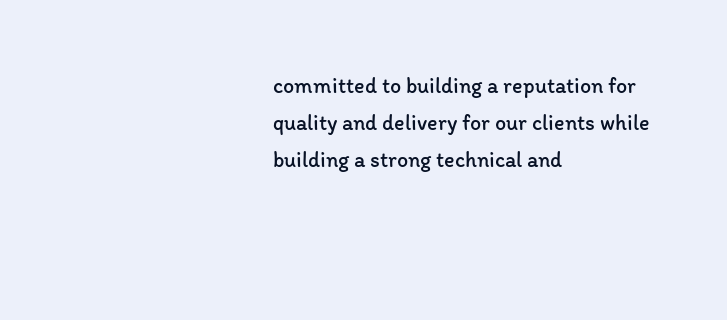committed to building a reputation for quality and delivery for our clients while building a strong technical and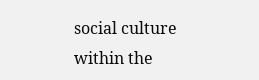social culture within the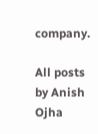company.

All posts by Anish Ojha